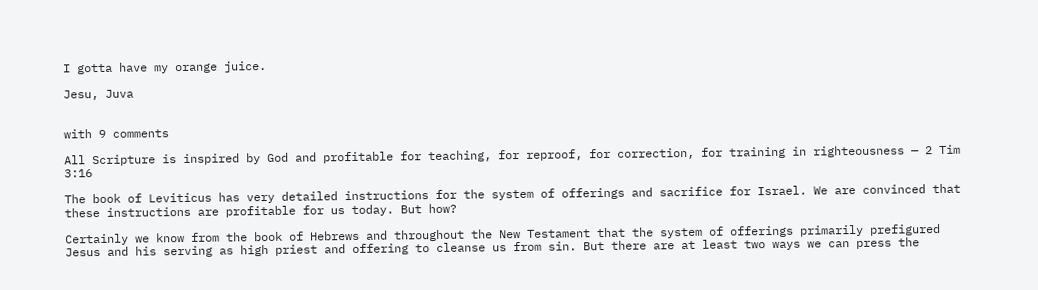I gotta have my orange juice.

Jesu, Juva


with 9 comments

All Scripture is inspired by God and profitable for teaching, for reproof, for correction, for training in righteousness — 2 Tim 3:16

The book of Leviticus has very detailed instructions for the system of offerings and sacrifice for Israel. We are convinced that these instructions are profitable for us today. But how?

Certainly we know from the book of Hebrews and throughout the New Testament that the system of offerings primarily prefigured Jesus and his serving as high priest and offering to cleanse us from sin. But there are at least two ways we can press the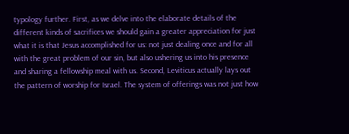typology further. First, as we delve into the elaborate details of the different kinds of sacrifices we should gain a greater appreciation for just what it is that Jesus accomplished for us: not just dealing once and for all with the great problem of our sin, but also ushering us into his presence and sharing a fellowship meal with us. Second, Leviticus actually lays out the pattern of worship for Israel. The system of offerings was not just how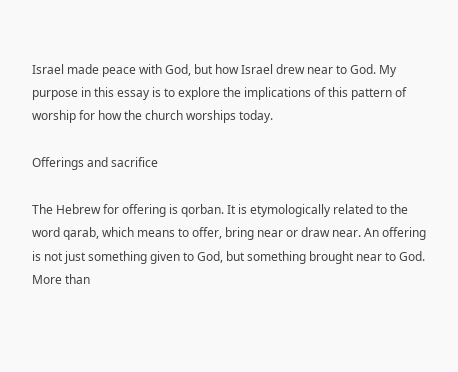Israel made peace with God, but how Israel drew near to God. My purpose in this essay is to explore the implications of this pattern of worship for how the church worships today.

Offerings and sacrifice

The Hebrew for offering is qorban. It is etymologically related to the word qarab, which means to offer, bring near or draw near. An offering is not just something given to God, but something brought near to God. More than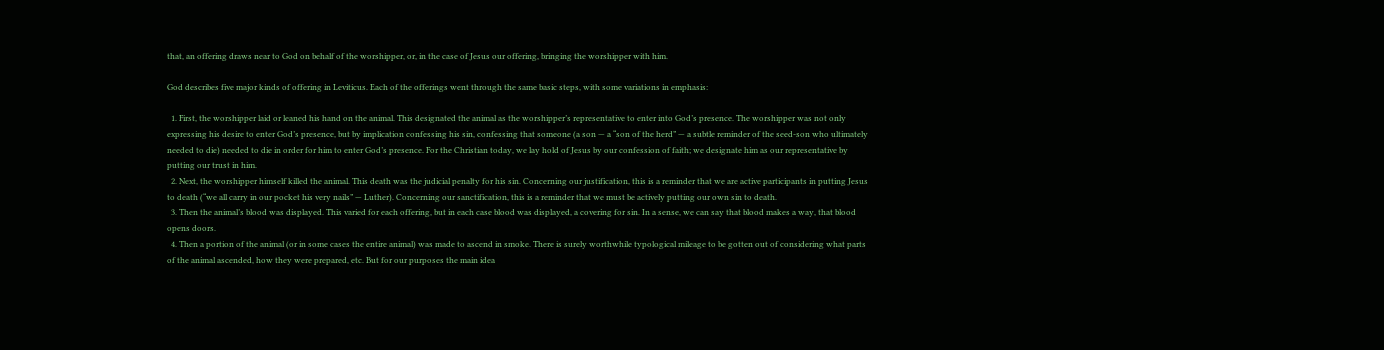that, an offering draws near to God on behalf of the worshipper, or, in the case of Jesus our offering, bringing the worshipper with him.

God describes five major kinds of offering in Leviticus. Each of the offerings went through the same basic steps, with some variations in emphasis:

  1. First, the worshipper laid or leaned his hand on the animal. This designated the animal as the worshipper’s representative to enter into God’s presence. The worshipper was not only expressing his desire to enter God’s presence, but by implication confessing his sin, confessing that someone (a son — a “son of the herd” — a subtle reminder of the seed-son who ultimately needed to die) needed to die in order for him to enter God’s presence. For the Christian today, we lay hold of Jesus by our confession of faith; we designate him as our representative by putting our trust in him.
  2. Next, the worshipper himself killed the animal. This death was the judicial penalty for his sin. Concerning our justification, this is a reminder that we are active participants in putting Jesus to death (“we all carry in our pocket his very nails” — Luther). Concerning our sanctification, this is a reminder that we must be actively putting our own sin to death.
  3. Then the animal’s blood was displayed. This varied for each offering, but in each case blood was displayed, a covering for sin. In a sense, we can say that blood makes a way, that blood opens doors.
  4. Then a portion of the animal (or in some cases the entire animal) was made to ascend in smoke. There is surely worthwhile typological mileage to be gotten out of considering what parts of the animal ascended, how they were prepared, etc. But for our purposes the main idea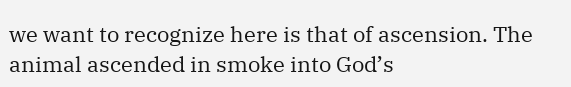we want to recognize here is that of ascension. The animal ascended in smoke into God’s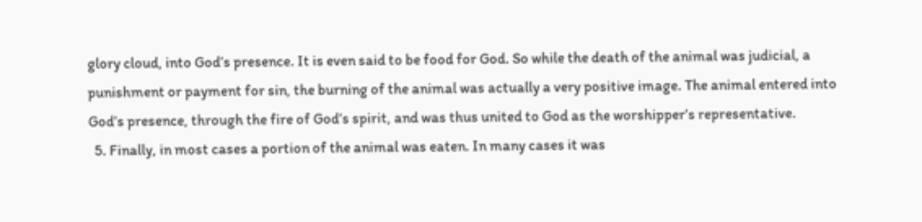glory cloud, into God’s presence. It is even said to be food for God. So while the death of the animal was judicial, a punishment or payment for sin, the burning of the animal was actually a very positive image. The animal entered into God’s presence, through the fire of God’s spirit, and was thus united to God as the worshipper’s representative.
  5. Finally, in most cases a portion of the animal was eaten. In many cases it was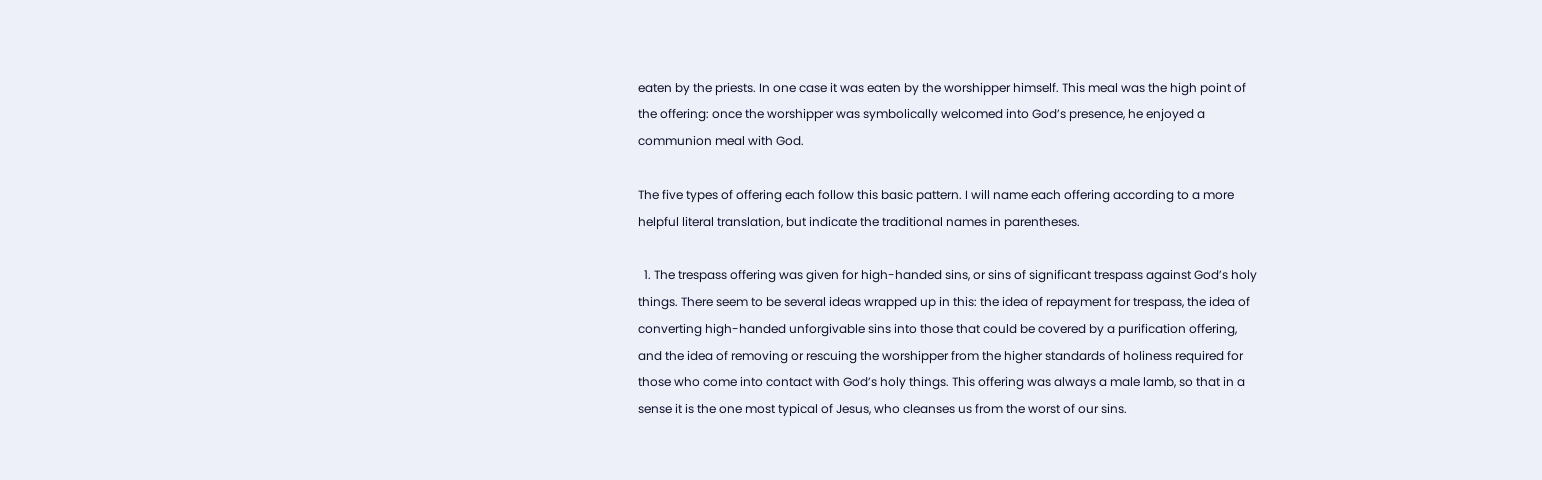eaten by the priests. In one case it was eaten by the worshipper himself. This meal was the high point of the offering: once the worshipper was symbolically welcomed into God’s presence, he enjoyed a communion meal with God.

The five types of offering each follow this basic pattern. I will name each offering according to a more helpful literal translation, but indicate the traditional names in parentheses.

  1. The trespass offering was given for high-handed sins, or sins of significant trespass against God’s holy things. There seem to be several ideas wrapped up in this: the idea of repayment for trespass, the idea of converting high-handed unforgivable sins into those that could be covered by a purification offering, and the idea of removing or rescuing the worshipper from the higher standards of holiness required for those who come into contact with God’s holy things. This offering was always a male lamb, so that in a sense it is the one most typical of Jesus, who cleanses us from the worst of our sins.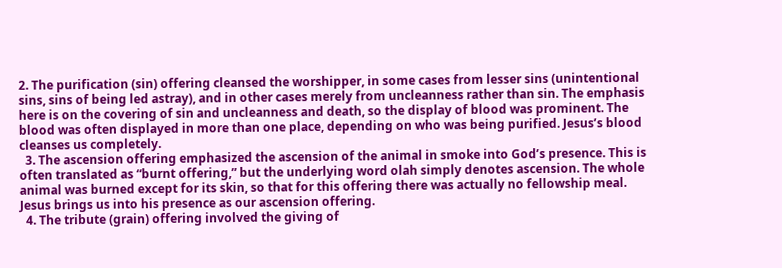2. The purification (sin) offering cleansed the worshipper, in some cases from lesser sins (unintentional sins, sins of being led astray), and in other cases merely from uncleanness rather than sin. The emphasis here is on the covering of sin and uncleanness and death, so the display of blood was prominent. The blood was often displayed in more than one place, depending on who was being purified. Jesus’s blood cleanses us completely.
  3. The ascension offering emphasized the ascension of the animal in smoke into God’s presence. This is often translated as “burnt offering,” but the underlying word olah simply denotes ascension. The whole animal was burned except for its skin, so that for this offering there was actually no fellowship meal. Jesus brings us into his presence as our ascension offering.
  4. The tribute (grain) offering involved the giving of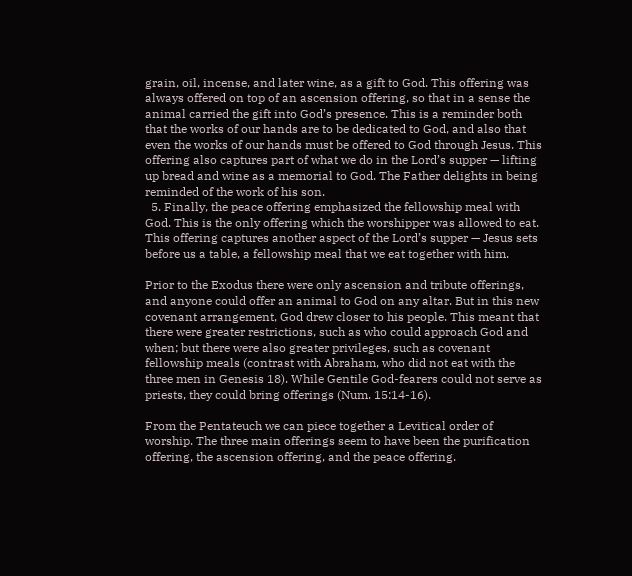grain, oil, incense, and later wine, as a gift to God. This offering was always offered on top of an ascension offering, so that in a sense the animal carried the gift into God’s presence. This is a reminder both that the works of our hands are to be dedicated to God, and also that even the works of our hands must be offered to God through Jesus. This offering also captures part of what we do in the Lord’s supper — lifting up bread and wine as a memorial to God. The Father delights in being reminded of the work of his son.
  5. Finally, the peace offering emphasized the fellowship meal with God. This is the only offering which the worshipper was allowed to eat. This offering captures another aspect of the Lord’s supper — Jesus sets before us a table, a fellowship meal that we eat together with him.

Prior to the Exodus there were only ascension and tribute offerings, and anyone could offer an animal to God on any altar. But in this new covenant arrangement, God drew closer to his people. This meant that there were greater restrictions, such as who could approach God and when; but there were also greater privileges, such as covenant fellowship meals (contrast with Abraham, who did not eat with the three men in Genesis 18). While Gentile God-fearers could not serve as priests, they could bring offerings (Num. 15:14-16).

From the Pentateuch we can piece together a Levitical order of worship. The three main offerings seem to have been the purification offering, the ascension offering, and the peace offering.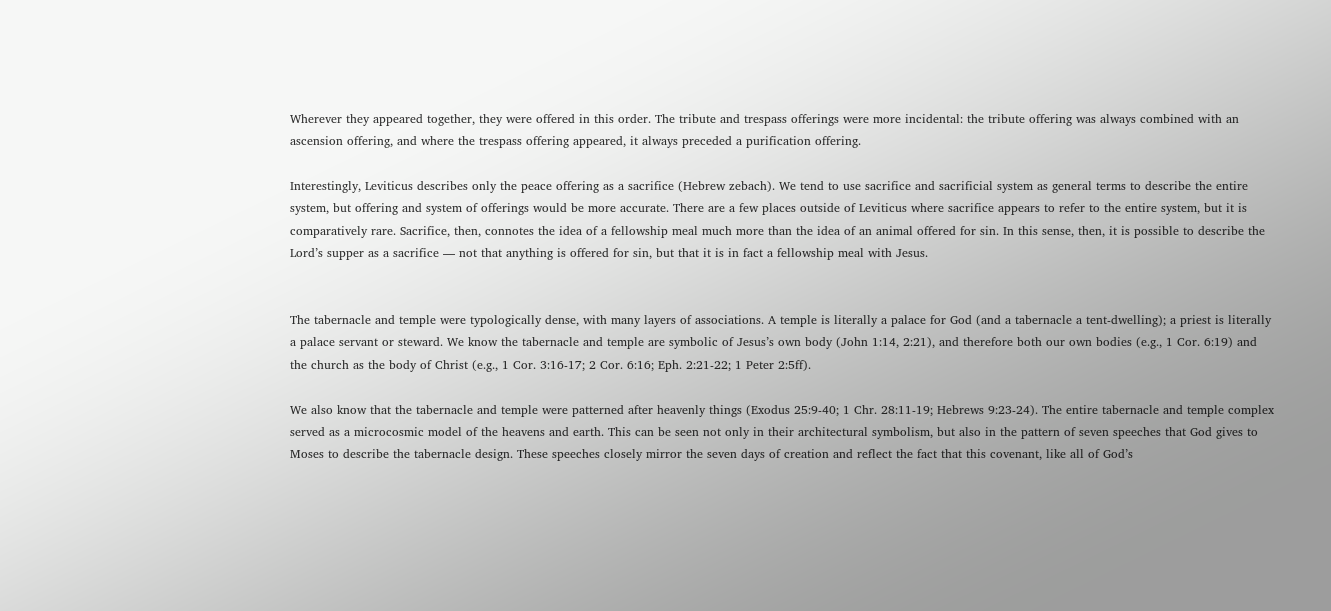Wherever they appeared together, they were offered in this order. The tribute and trespass offerings were more incidental: the tribute offering was always combined with an ascension offering, and where the trespass offering appeared, it always preceded a purification offering.

Interestingly, Leviticus describes only the peace offering as a sacrifice (Hebrew zebach). We tend to use sacrifice and sacrificial system as general terms to describe the entire system, but offering and system of offerings would be more accurate. There are a few places outside of Leviticus where sacrifice appears to refer to the entire system, but it is comparatively rare. Sacrifice, then, connotes the idea of a fellowship meal much more than the idea of an animal offered for sin. In this sense, then, it is possible to describe the Lord’s supper as a sacrifice — not that anything is offered for sin, but that it is in fact a fellowship meal with Jesus.


The tabernacle and temple were typologically dense, with many layers of associations. A temple is literally a palace for God (and a tabernacle a tent-dwelling); a priest is literally a palace servant or steward. We know the tabernacle and temple are symbolic of Jesus’s own body (John 1:14, 2:21), and therefore both our own bodies (e.g., 1 Cor. 6:19) and the church as the body of Christ (e.g., 1 Cor. 3:16-17; 2 Cor. 6:16; Eph. 2:21-22; 1 Peter 2:5ff).

We also know that the tabernacle and temple were patterned after heavenly things (Exodus 25:9-40; 1 Chr. 28:11-19; Hebrews 9:23-24). The entire tabernacle and temple complex served as a microcosmic model of the heavens and earth. This can be seen not only in their architectural symbolism, but also in the pattern of seven speeches that God gives to Moses to describe the tabernacle design. These speeches closely mirror the seven days of creation and reflect the fact that this covenant, like all of God’s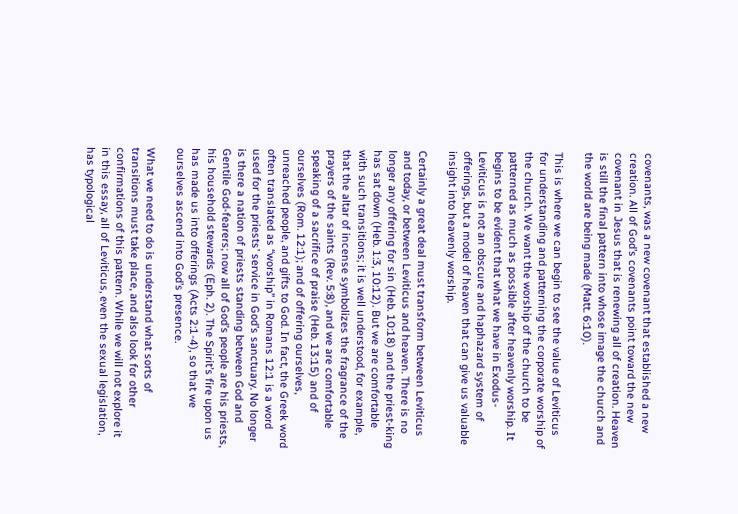covenants, was a new covenant that established a new creation. All of God’s covenants point toward the new covenant in Jesus that is renewing all of creation. Heaven is still the final pattern into whose image the church and the world are being made (Matt. 6:10).

This is where we can begin to see the value of Leviticus for understanding and patterning the corporate worship of the church. We want the worship of the church to be patterned as much as possible after heavenly worship. It begins to be evident that what we have in Exodus-Leviticus is not an obscure and haphazard system of offerings, but a model of heaven that can give us valuable insight into heavenly worship.

Certainly a great deal must transform between Leviticus and today, or between Leviticus and heaven. There is no longer any offering for sin (Heb. 10:18) and the priest-king has sat down (Heb. 1:3, 10:12). But we are comfortable with such transitions; it is well understood, for example, that the altar of incense symbolizes the fragrance of the prayers of the saints (Rev. 5:8), and we are comfortable speaking of a sacrifice of praise (Heb. 13:15) and of ourselves (Rom. 12:1); and of offering ourselves, unreached people, and gifts to God. In fact, the Greek word often translated as “worship” in Romans 12:1 is a word used for the priests’ service in God’s sanctuary. No longer is there a nation of priests standing between God and Gentile God-fearers; now all of God’s people are his priests, his household stewards (Eph. 2). The Spirit’s fire upon us has made us into offerings (Acts 2:1-4), so that we ourselves ascend into God’s presence.

What we need to do is understand what sorts of transitions must take place, and also look for other confirmations of this pattern. While we will not explore it in this essay, all of Leviticus, even the sexual legislation, has typological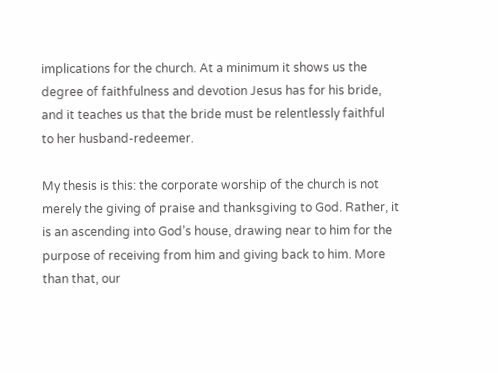implications for the church. At a minimum it shows us the degree of faithfulness and devotion Jesus has for his bride, and it teaches us that the bride must be relentlessly faithful to her husband-redeemer.

My thesis is this: the corporate worship of the church is not merely the giving of praise and thanksgiving to God. Rather, it is an ascending into God’s house, drawing near to him for the purpose of receiving from him and giving back to him. More than that, our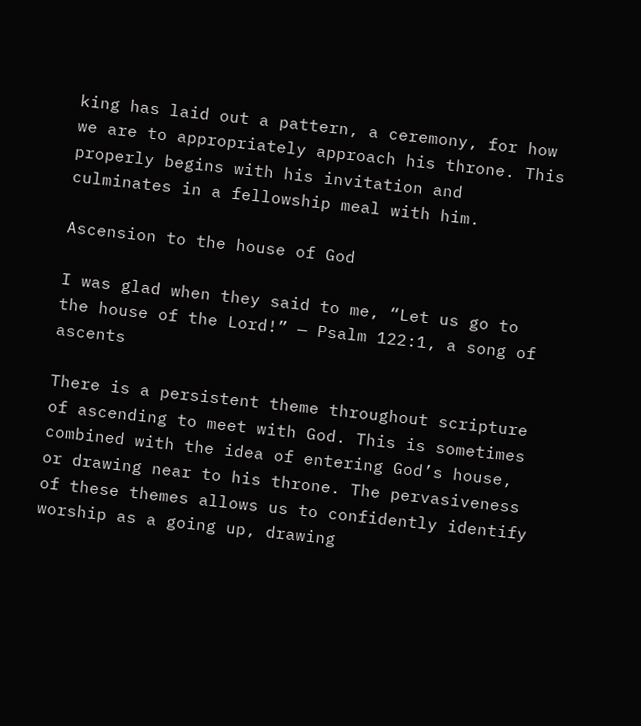king has laid out a pattern, a ceremony, for how we are to appropriately approach his throne. This properly begins with his invitation and culminates in a fellowship meal with him.

Ascension to the house of God

I was glad when they said to me, “Let us go to the house of the Lord!” — Psalm 122:1, a song of ascents

There is a persistent theme throughout scripture of ascending to meet with God. This is sometimes combined with the idea of entering God’s house, or drawing near to his throne. The pervasiveness of these themes allows us to confidently identify worship as a going up, drawing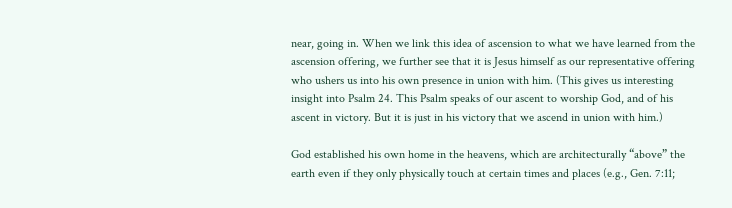near, going in. When we link this idea of ascension to what we have learned from the ascension offering, we further see that it is Jesus himself as our representative offering who ushers us into his own presence in union with him. (This gives us interesting insight into Psalm 24. This Psalm speaks of our ascent to worship God, and of his ascent in victory. But it is just in his victory that we ascend in union with him.)

God established his own home in the heavens, which are architecturally “above” the earth even if they only physically touch at certain times and places (e.g., Gen. 7:11;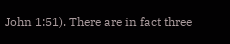John 1:51). There are in fact three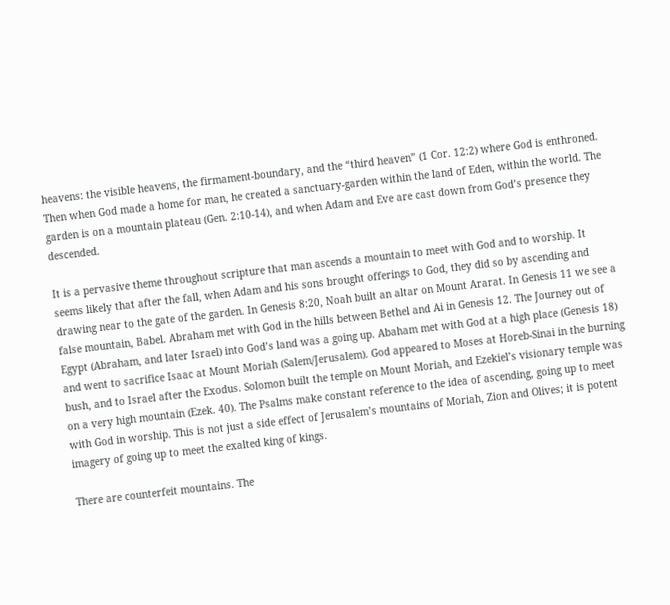heavens: the visible heavens, the firmament-boundary, and the “third heaven” (1 Cor. 12:2) where God is enthroned. Then when God made a home for man, he created a sanctuary-garden within the land of Eden, within the world. The garden is on a mountain plateau (Gen. 2:10-14), and when Adam and Eve are cast down from God’s presence they descended.

It is a pervasive theme throughout scripture that man ascends a mountain to meet with God and to worship. It seems likely that after the fall, when Adam and his sons brought offerings to God, they did so by ascending and drawing near to the gate of the garden. In Genesis 8:20, Noah built an altar on Mount Ararat. In Genesis 11 we see a false mountain, Babel. Abraham met with God in the hills between Bethel and Ai in Genesis 12. The Journey out of Egypt (Abraham, and later Israel) into God’s land was a going up. Abaham met with God at a high place (Genesis 18) and went to sacrifice Isaac at Mount Moriah (Salem/Jerusalem). God appeared to Moses at Horeb-Sinai in the burning bush, and to Israel after the Exodus. Solomon built the temple on Mount Moriah, and Ezekiel’s visionary temple was on a very high mountain (Ezek. 40). The Psalms make constant reference to the idea of ascending, going up to meet with God in worship. This is not just a side effect of Jerusalem’s mountains of Moriah, Zion and Olives; it is potent imagery of going up to meet the exalted king of kings.

There are counterfeit mountains. The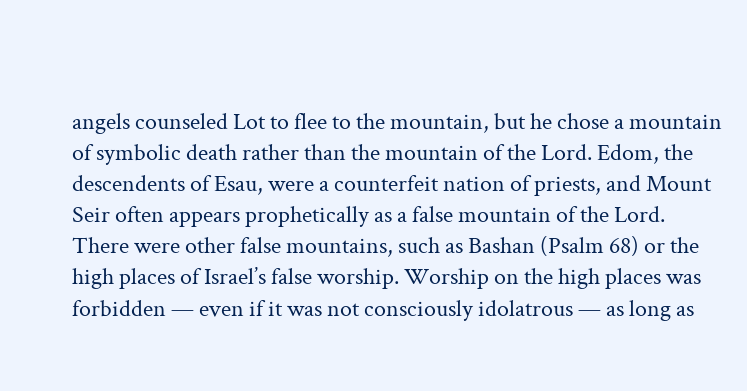angels counseled Lot to flee to the mountain, but he chose a mountain of symbolic death rather than the mountain of the Lord. Edom, the descendents of Esau, were a counterfeit nation of priests, and Mount Seir often appears prophetically as a false mountain of the Lord. There were other false mountains, such as Bashan (Psalm 68) or the high places of Israel’s false worship. Worship on the high places was forbidden — even if it was not consciously idolatrous — as long as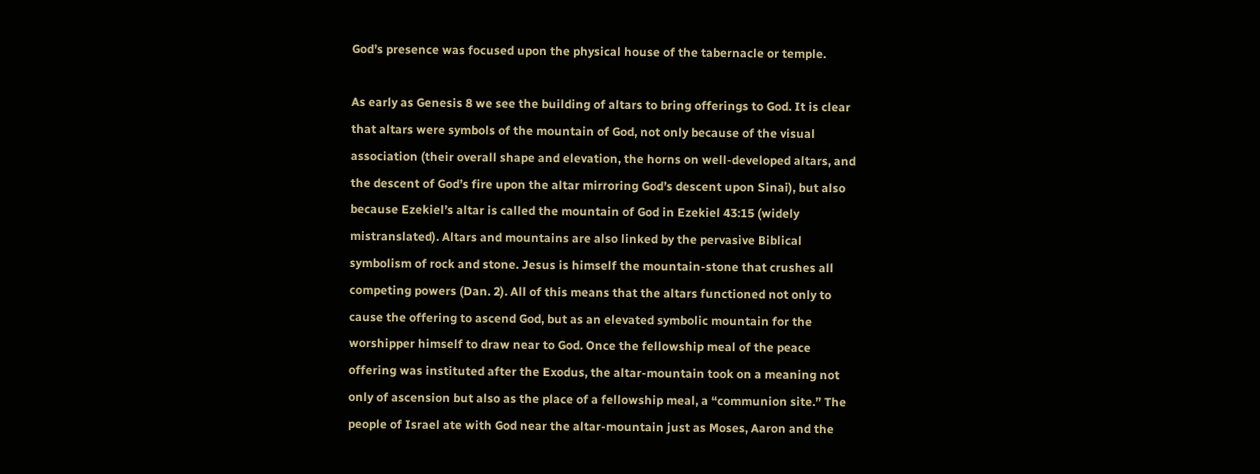God’s presence was focused upon the physical house of the tabernacle or temple.

As early as Genesis 8 we see the building of altars to bring offerings to God. It is clear that altars were symbols of the mountain of God, not only because of the visual association (their overall shape and elevation, the horns on well-developed altars, and the descent of God’s fire upon the altar mirroring God’s descent upon Sinai), but also because Ezekiel’s altar is called the mountain of God in Ezekiel 43:15 (widely mistranslated). Altars and mountains are also linked by the pervasive Biblical symbolism of rock and stone. Jesus is himself the mountain-stone that crushes all competing powers (Dan. 2). All of this means that the altars functioned not only to cause the offering to ascend God, but as an elevated symbolic mountain for the worshipper himself to draw near to God. Once the fellowship meal of the peace offering was instituted after the Exodus, the altar-mountain took on a meaning not only of ascension but also as the place of a fellowship meal, a “communion site.” The people of Israel ate with God near the altar-mountain just as Moses, Aaron and the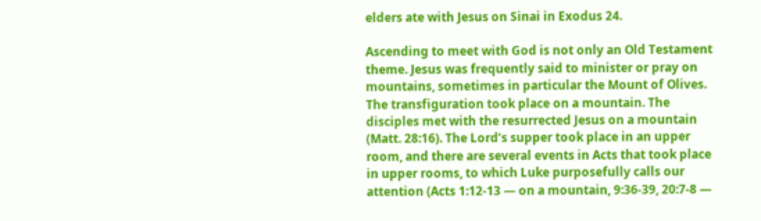elders ate with Jesus on Sinai in Exodus 24.

Ascending to meet with God is not only an Old Testament theme. Jesus was frequently said to minister or pray on mountains, sometimes in particular the Mount of Olives. The transfiguration took place on a mountain. The disciples met with the resurrected Jesus on a mountain (Matt. 28:16). The Lord’s supper took place in an upper room, and there are several events in Acts that took place in upper rooms, to which Luke purposefully calls our attention (Acts 1:12-13 — on a mountain, 9:36-39, 20:7-8 —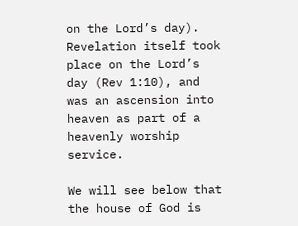on the Lord’s day). Revelation itself took place on the Lord’s day (Rev 1:10), and was an ascension into heaven as part of a heavenly worship service.

We will see below that the house of God is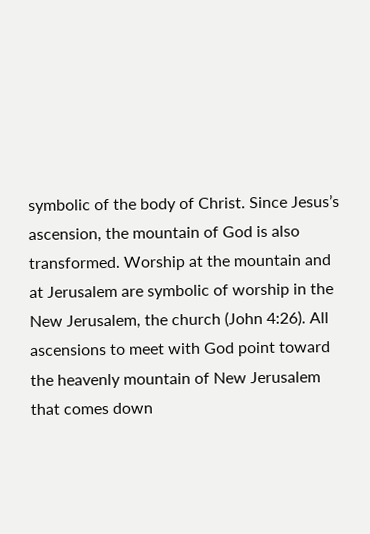symbolic of the body of Christ. Since Jesus’s ascension, the mountain of God is also transformed. Worship at the mountain and at Jerusalem are symbolic of worship in the New Jerusalem, the church (John 4:26). All ascensions to meet with God point toward the heavenly mountain of New Jerusalem that comes down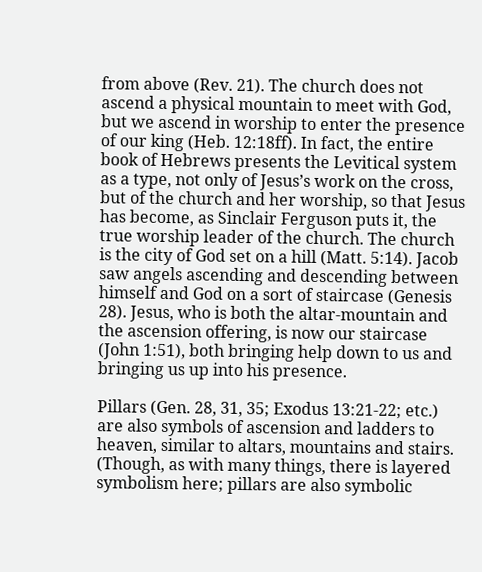from above (Rev. 21). The church does not ascend a physical mountain to meet with God, but we ascend in worship to enter the presence of our king (Heb. 12:18ff). In fact, the entire book of Hebrews presents the Levitical system as a type, not only of Jesus’s work on the cross, but of the church and her worship, so that Jesus has become, as Sinclair Ferguson puts it, the true worship leader of the church. The church is the city of God set on a hill (Matt. 5:14). Jacob saw angels ascending and descending between himself and God on a sort of staircase (Genesis 28). Jesus, who is both the altar-mountain and the ascension offering, is now our staircase (John 1:51), both bringing help down to us and bringing us up into his presence.

Pillars (Gen. 28, 31, 35; Exodus 13:21-22; etc.) are also symbols of ascension and ladders to heaven, similar to altars, mountains and stairs. (Though, as with many things, there is layered symbolism here; pillars are also symbolic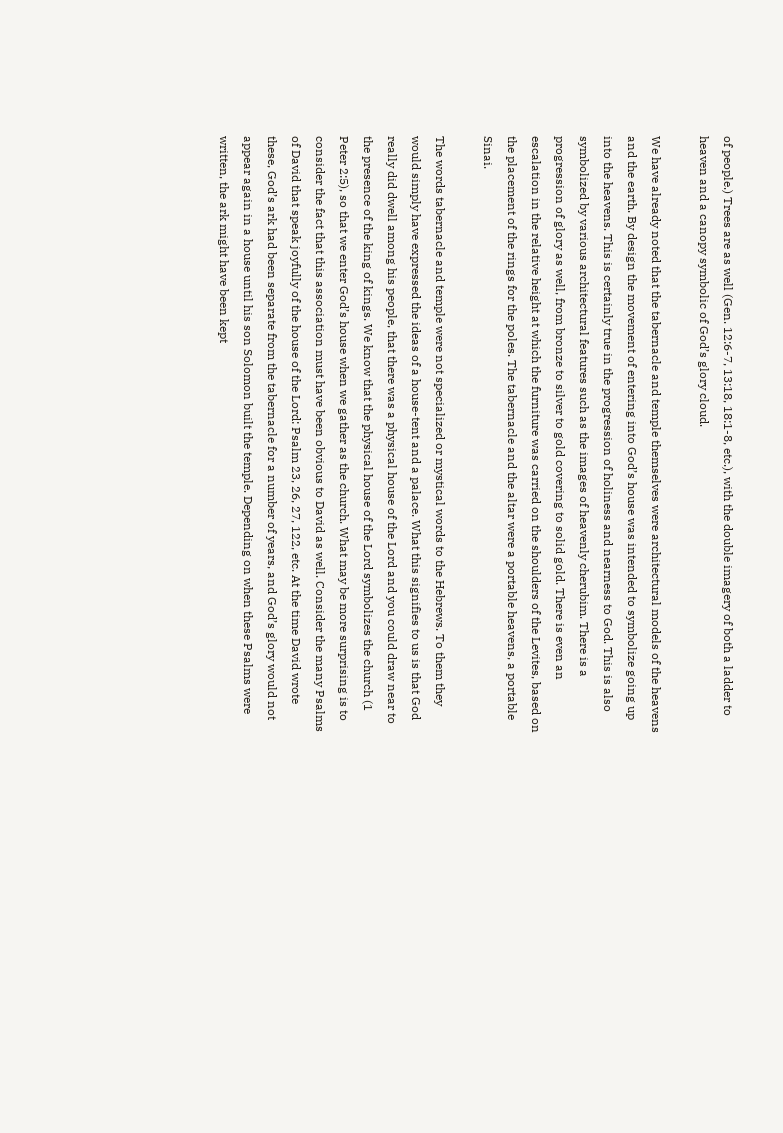of people.) Trees are as well (Gen. 12:6-7, 13:18, 18:1-8, etc.), with the double imagery of both a ladder to heaven and a canopy symbolic of God’s glory cloud.

We have already noted that the tabernacle and temple themselves were architectural models of the heavens and the earth. By design the movement of entering into God’s house was intended to symbolize going up into the heavens. This is certainly true in the progression of holiness and nearness to God. This is also symbolized by various architectural features such as the images of heavenly cherubim. There is a progression of glory as well, from bronze to silver to gold covering to solid gold. There is even an escalation in the relative height at which the furniture was carried on the shoulders of the Levites, based on the placement of the rings for the poles. The tabernacle and the altar were a portable heavens, a portable Sinai.

The words tabernacle and temple were not specialized or mystical words to the Hebrews. To them they would simply have expressed the ideas of a house-tent and a palace. What this signifies to us is that God really did dwell among his people, that there was a physical house of the Lord and you could draw near to the presence of the king of kings. We know that the physical house of the Lord symbolizes the church (1 Peter 2:5), so that we enter God’s house when we gather as the church. What may be more surprising is to consider the fact that this association must have been obvious to David as well. Consider the many Psalms of David that speak joyfully of the house of the Lord: Psalm 23, 26, 27, 122, etc. At the time David wrote these, God’s ark had been separate from the tabernacle for a number of years, and God’s glory would not appear again in a house until his son Solomon built the temple. Depending on when these Psalms were written, the ark might have been kept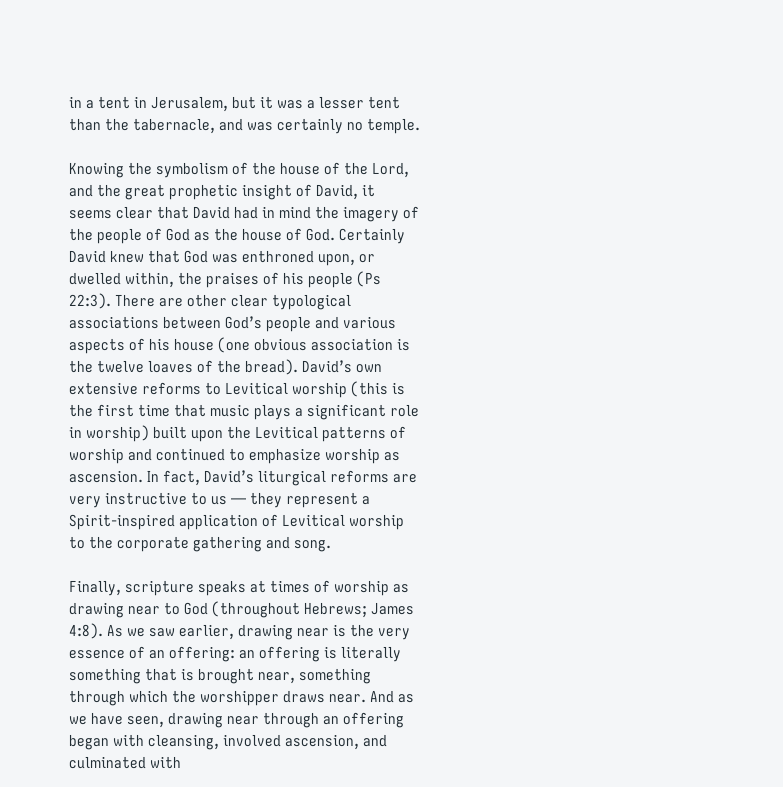in a tent in Jerusalem, but it was a lesser tent than the tabernacle, and was certainly no temple.

Knowing the symbolism of the house of the Lord, and the great prophetic insight of David, it seems clear that David had in mind the imagery of the people of God as the house of God. Certainly David knew that God was enthroned upon, or dwelled within, the praises of his people (Ps 22:3). There are other clear typological associations between God’s people and various aspects of his house (one obvious association is the twelve loaves of the bread). David’s own extensive reforms to Levitical worship (this is the first time that music plays a significant role in worship) built upon the Levitical patterns of worship and continued to emphasize worship as ascension. In fact, David’s liturgical reforms are very instructive to us — they represent a Spirit-inspired application of Levitical worship to the corporate gathering and song.

Finally, scripture speaks at times of worship as drawing near to God (throughout Hebrews; James 4:8). As we saw earlier, drawing near is the very essence of an offering: an offering is literally something that is brought near, something through which the worshipper draws near. And as we have seen, drawing near through an offering began with cleansing, involved ascension, and culminated with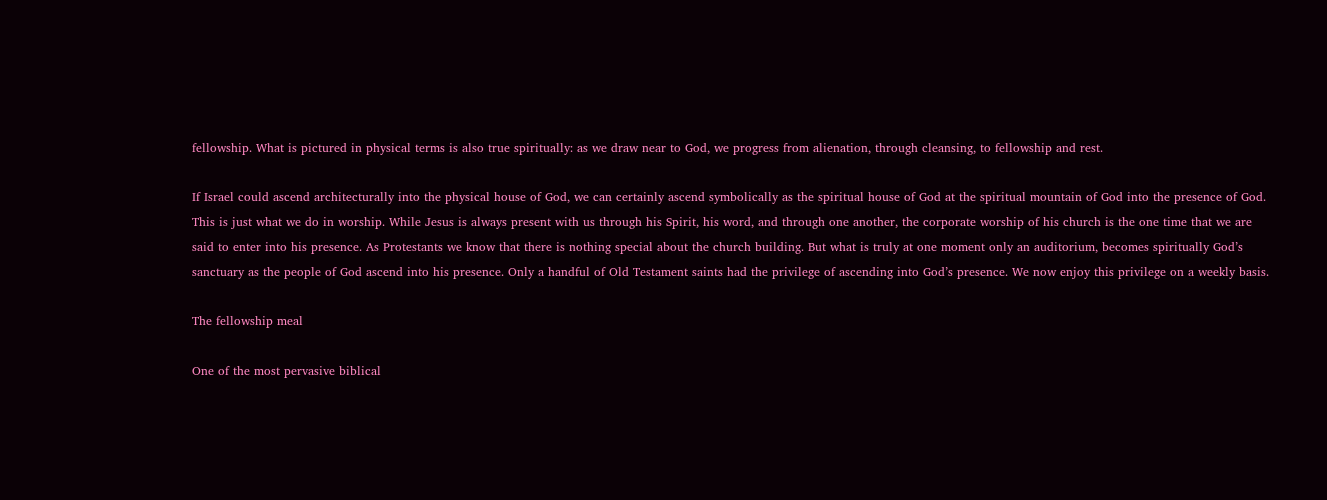fellowship. What is pictured in physical terms is also true spiritually: as we draw near to God, we progress from alienation, through cleansing, to fellowship and rest.

If Israel could ascend architecturally into the physical house of God, we can certainly ascend symbolically as the spiritual house of God at the spiritual mountain of God into the presence of God. This is just what we do in worship. While Jesus is always present with us through his Spirit, his word, and through one another, the corporate worship of his church is the one time that we are said to enter into his presence. As Protestants we know that there is nothing special about the church building. But what is truly at one moment only an auditorium, becomes spiritually God’s sanctuary as the people of God ascend into his presence. Only a handful of Old Testament saints had the privilege of ascending into God’s presence. We now enjoy this privilege on a weekly basis.

The fellowship meal

One of the most pervasive biblical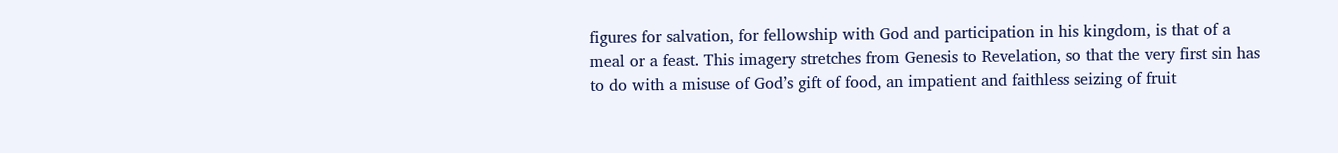figures for salvation, for fellowship with God and participation in his kingdom, is that of a meal or a feast. This imagery stretches from Genesis to Revelation, so that the very first sin has to do with a misuse of God’s gift of food, an impatient and faithless seizing of fruit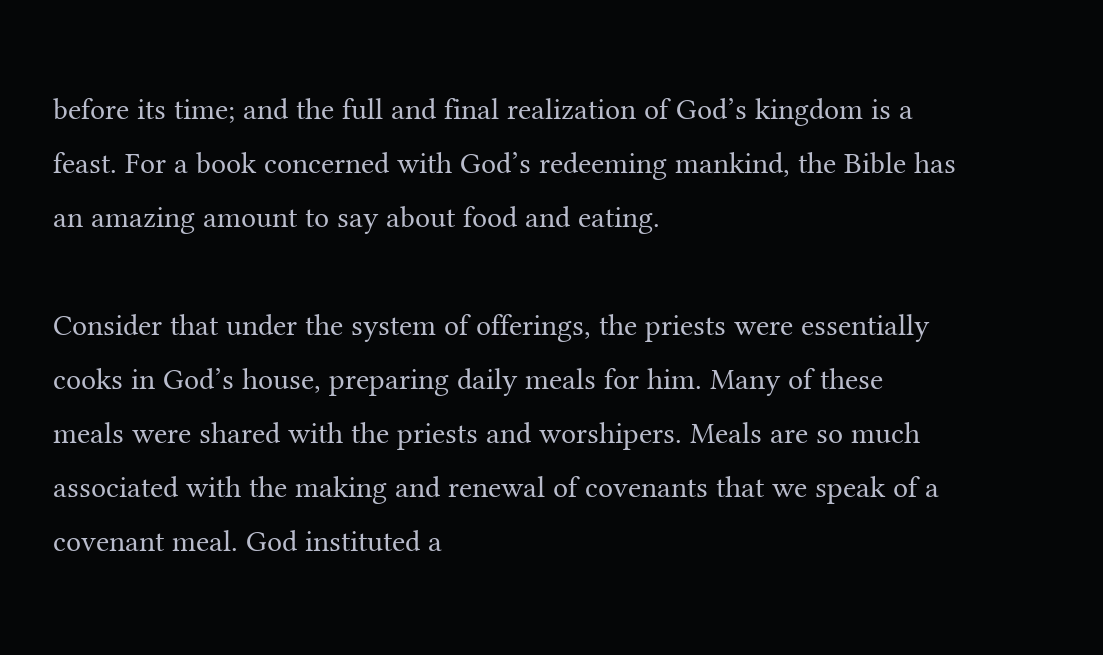before its time; and the full and final realization of God’s kingdom is a feast. For a book concerned with God’s redeeming mankind, the Bible has an amazing amount to say about food and eating.

Consider that under the system of offerings, the priests were essentially cooks in God’s house, preparing daily meals for him. Many of these meals were shared with the priests and worshipers. Meals are so much associated with the making and renewal of covenants that we speak of a covenant meal. God instituted a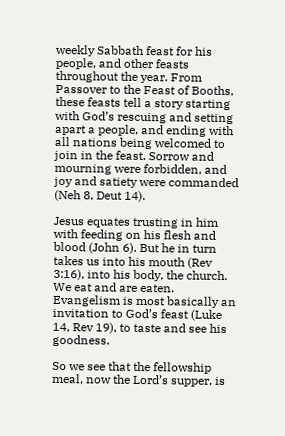weekly Sabbath feast for his people, and other feasts throughout the year. From Passover to the Feast of Booths, these feasts tell a story starting with God’s rescuing and setting apart a people, and ending with all nations being welcomed to join in the feast. Sorrow and mourning were forbidden, and joy and satiety were commanded (Neh 8, Deut 14).

Jesus equates trusting in him with feeding on his flesh and blood (John 6). But he in turn takes us into his mouth (Rev 3:16), into his body, the church. We eat and are eaten. Evangelism is most basically an invitation to God’s feast (Luke 14, Rev 19), to taste and see his goodness.

So we see that the fellowship meal, now the Lord’s supper, is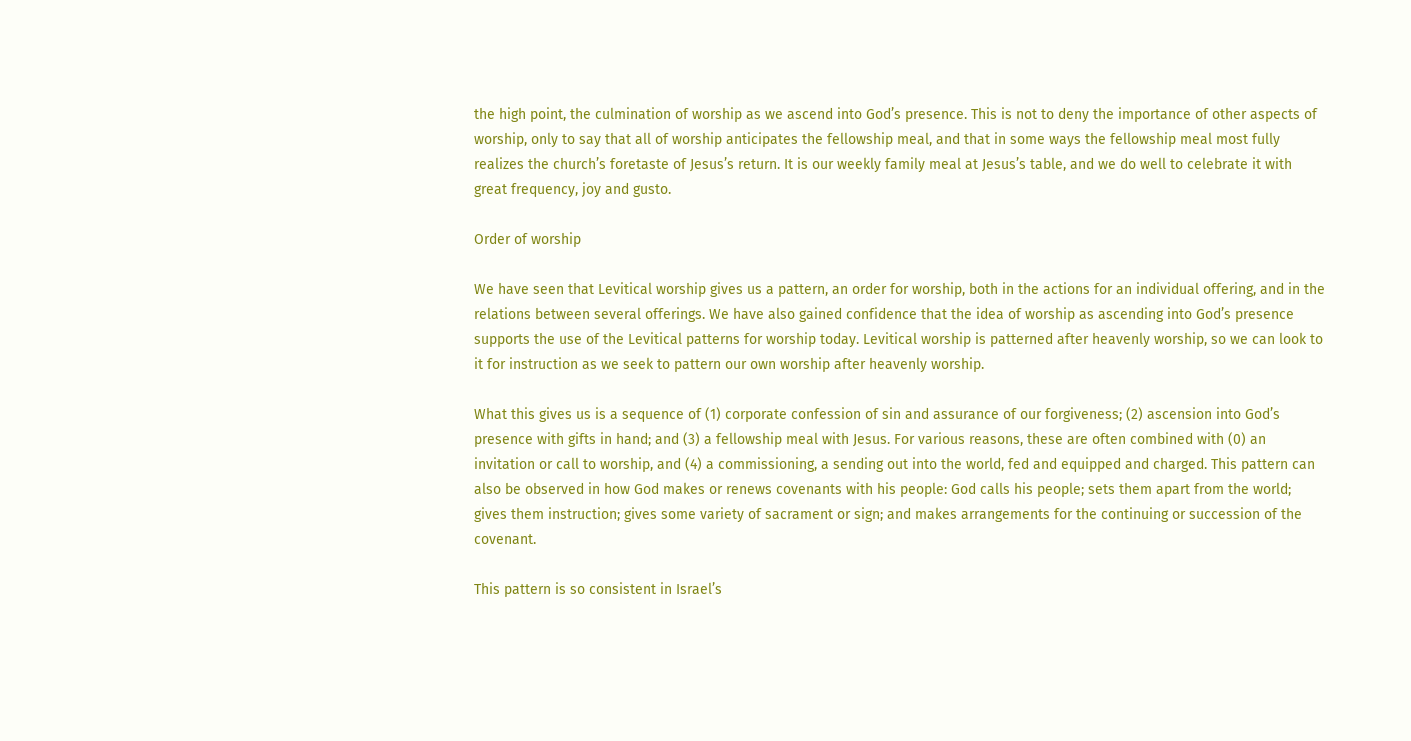the high point, the culmination of worship as we ascend into God’s presence. This is not to deny the importance of other aspects of worship, only to say that all of worship anticipates the fellowship meal, and that in some ways the fellowship meal most fully realizes the church’s foretaste of Jesus’s return. It is our weekly family meal at Jesus’s table, and we do well to celebrate it with great frequency, joy and gusto.

Order of worship

We have seen that Levitical worship gives us a pattern, an order for worship, both in the actions for an individual offering, and in the relations between several offerings. We have also gained confidence that the idea of worship as ascending into God’s presence supports the use of the Levitical patterns for worship today. Levitical worship is patterned after heavenly worship, so we can look to it for instruction as we seek to pattern our own worship after heavenly worship.

What this gives us is a sequence of (1) corporate confession of sin and assurance of our forgiveness; (2) ascension into God’s presence with gifts in hand; and (3) a fellowship meal with Jesus. For various reasons, these are often combined with (0) an invitation or call to worship, and (4) a commissioning, a sending out into the world, fed and equipped and charged. This pattern can also be observed in how God makes or renews covenants with his people: God calls his people; sets them apart from the world; gives them instruction; gives some variety of sacrament or sign; and makes arrangements for the continuing or succession of the covenant.

This pattern is so consistent in Israel’s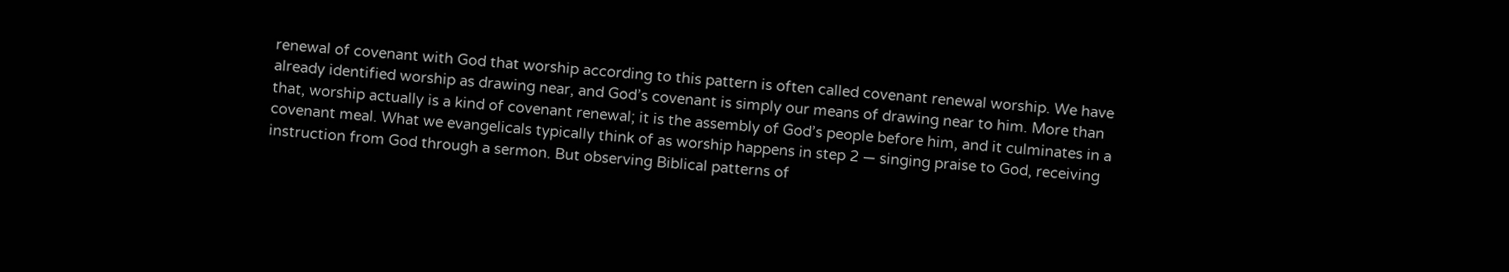renewal of covenant with God that worship according to this pattern is often called covenant renewal worship. We have already identified worship as drawing near, and God’s covenant is simply our means of drawing near to him. More than that, worship actually is a kind of covenant renewal; it is the assembly of God’s people before him, and it culminates in a covenant meal. What we evangelicals typically think of as worship happens in step 2 — singing praise to God, receiving instruction from God through a sermon. But observing Biblical patterns of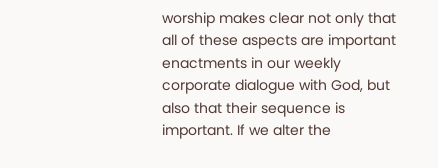worship makes clear not only that all of these aspects are important enactments in our weekly corporate dialogue with God, but also that their sequence is important. If we alter the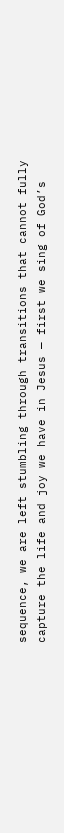sequence, we are left stumbling through transitions that cannot fully capture the life and joy we have in Jesus — first we sing of God’s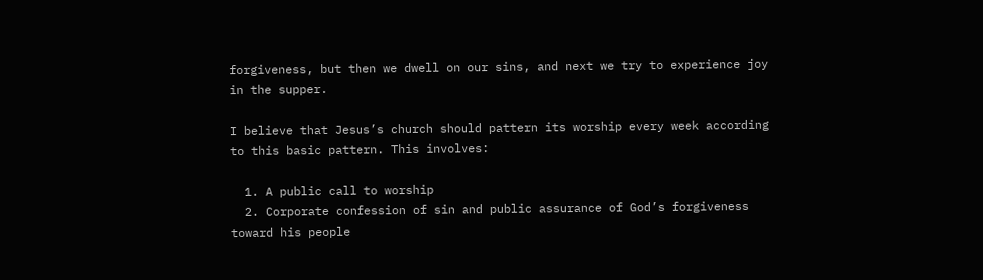forgiveness, but then we dwell on our sins, and next we try to experience joy in the supper.

I believe that Jesus’s church should pattern its worship every week according to this basic pattern. This involves:

  1. A public call to worship
  2. Corporate confession of sin and public assurance of God’s forgiveness toward his people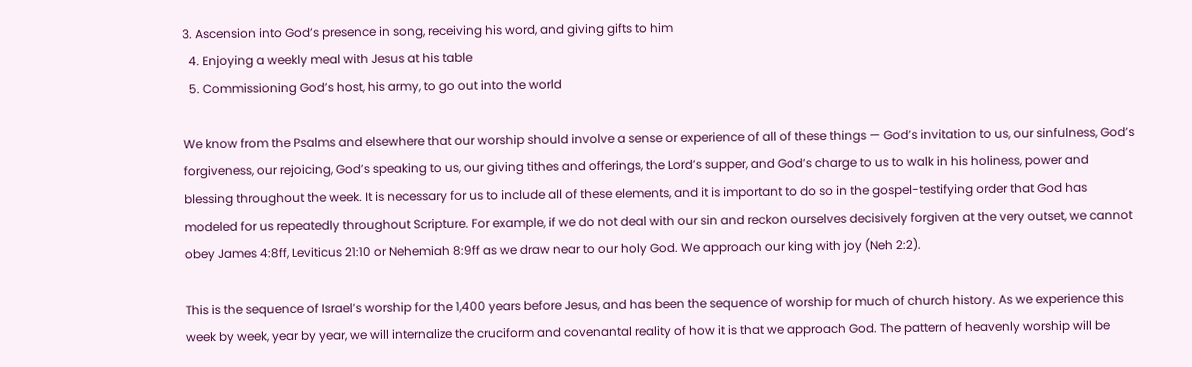3. Ascension into God’s presence in song, receiving his word, and giving gifts to him
  4. Enjoying a weekly meal with Jesus at his table
  5. Commissioning God’s host, his army, to go out into the world

We know from the Psalms and elsewhere that our worship should involve a sense or experience of all of these things — God’s invitation to us, our sinfulness, God’s forgiveness, our rejoicing, God’s speaking to us, our giving tithes and offerings, the Lord’s supper, and God’s charge to us to walk in his holiness, power and blessing throughout the week. It is necessary for us to include all of these elements, and it is important to do so in the gospel-testifying order that God has modeled for us repeatedly throughout Scripture. For example, if we do not deal with our sin and reckon ourselves decisively forgiven at the very outset, we cannot obey James 4:8ff, Leviticus 21:10 or Nehemiah 8:9ff as we draw near to our holy God. We approach our king with joy (Neh 2:2).

This is the sequence of Israel’s worship for the 1,400 years before Jesus, and has been the sequence of worship for much of church history. As we experience this week by week, year by year, we will internalize the cruciform and covenantal reality of how it is that we approach God. The pattern of heavenly worship will be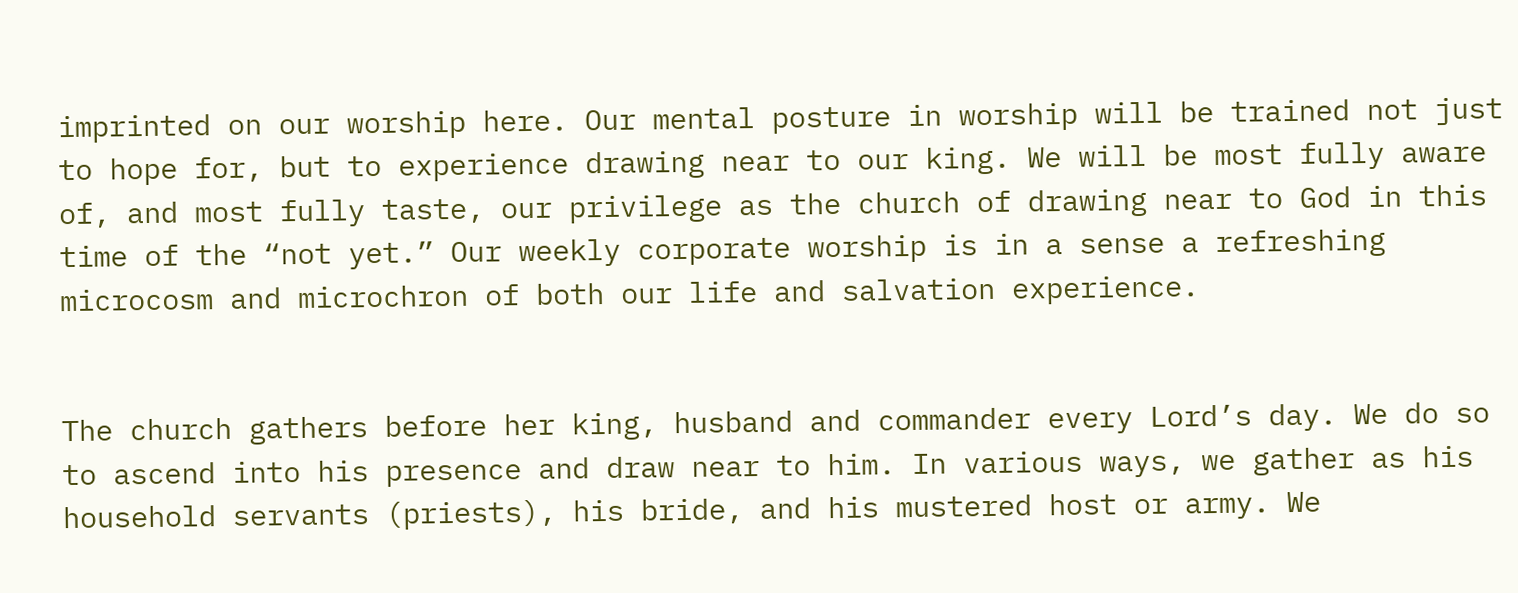imprinted on our worship here. Our mental posture in worship will be trained not just to hope for, but to experience drawing near to our king. We will be most fully aware of, and most fully taste, our privilege as the church of drawing near to God in this time of the “not yet.” Our weekly corporate worship is in a sense a refreshing microcosm and microchron of both our life and salvation experience.


The church gathers before her king, husband and commander every Lord’s day. We do so to ascend into his presence and draw near to him. In various ways, we gather as his household servants (priests), his bride, and his mustered host or army. We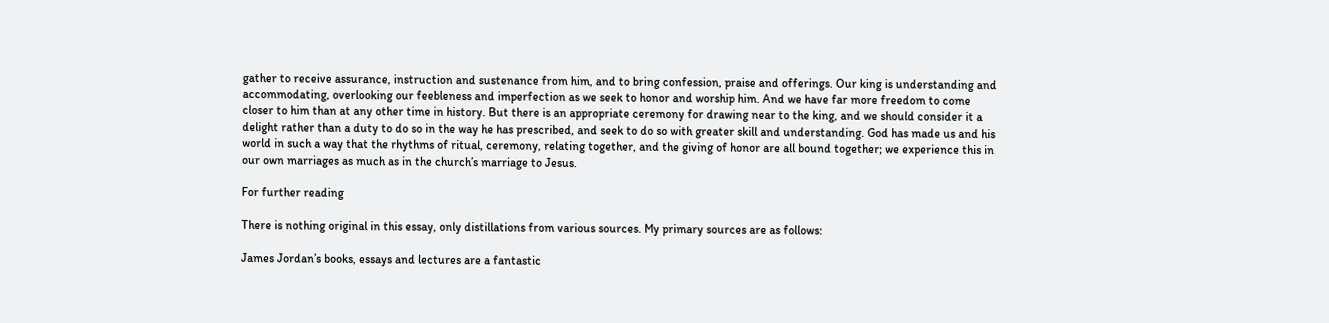gather to receive assurance, instruction and sustenance from him, and to bring confession, praise and offerings. Our king is understanding and accommodating, overlooking our feebleness and imperfection as we seek to honor and worship him. And we have far more freedom to come closer to him than at any other time in history. But there is an appropriate ceremony for drawing near to the king, and we should consider it a delight rather than a duty to do so in the way he has prescribed, and seek to do so with greater skill and understanding. God has made us and his world in such a way that the rhythms of ritual, ceremony, relating together, and the giving of honor are all bound together; we experience this in our own marriages as much as in the church’s marriage to Jesus.

For further reading

There is nothing original in this essay, only distillations from various sources. My primary sources are as follows:

James Jordan’s books, essays and lectures are a fantastic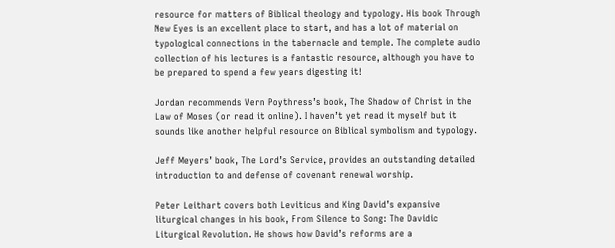resource for matters of Biblical theology and typology. His book Through New Eyes is an excellent place to start, and has a lot of material on typological connections in the tabernacle and temple. The complete audio collection of his lectures is a fantastic resource, although you have to be prepared to spend a few years digesting it!

Jordan recommends Vern Poythress’s book, The Shadow of Christ in the Law of Moses (or read it online). I haven’t yet read it myself but it sounds like another helpful resource on Biblical symbolism and typology.

Jeff Meyers’ book, The Lord’s Service, provides an outstanding detailed introduction to and defense of covenant renewal worship.

Peter Leithart covers both Leviticus and King David’s expansive liturgical changes in his book, From Silence to Song: The Davidic Liturgical Revolution. He shows how David’s reforms are a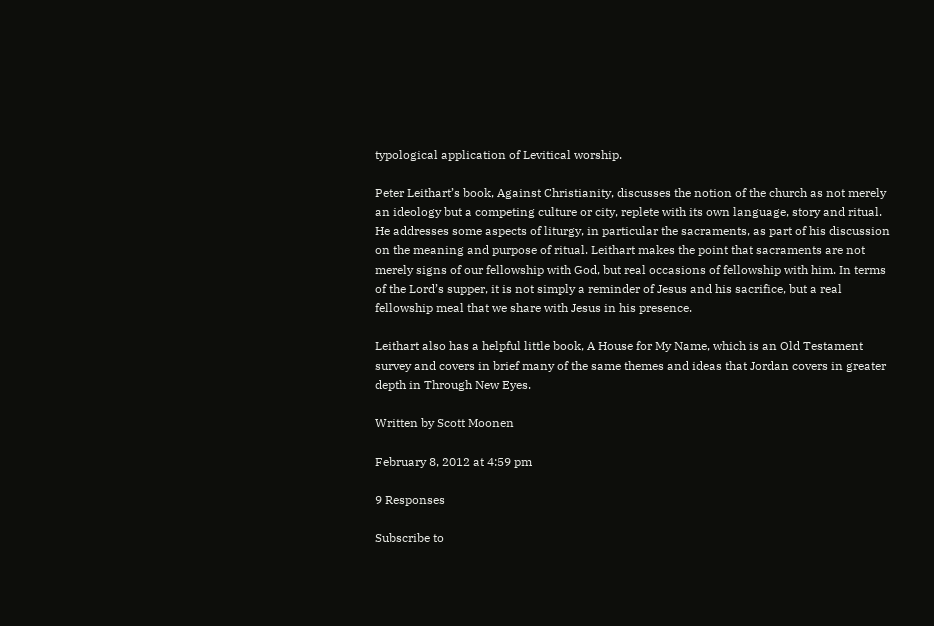typological application of Levitical worship.

Peter Leithart’s book, Against Christianity, discusses the notion of the church as not merely an ideology but a competing culture or city, replete with its own language, story and ritual. He addresses some aspects of liturgy, in particular the sacraments, as part of his discussion on the meaning and purpose of ritual. Leithart makes the point that sacraments are not merely signs of our fellowship with God, but real occasions of fellowship with him. In terms of the Lord’s supper, it is not simply a reminder of Jesus and his sacrifice, but a real fellowship meal that we share with Jesus in his presence.

Leithart also has a helpful little book, A House for My Name, which is an Old Testament survey and covers in brief many of the same themes and ideas that Jordan covers in greater depth in Through New Eyes.

Written by Scott Moonen

February 8, 2012 at 4:59 pm

9 Responses

Subscribe to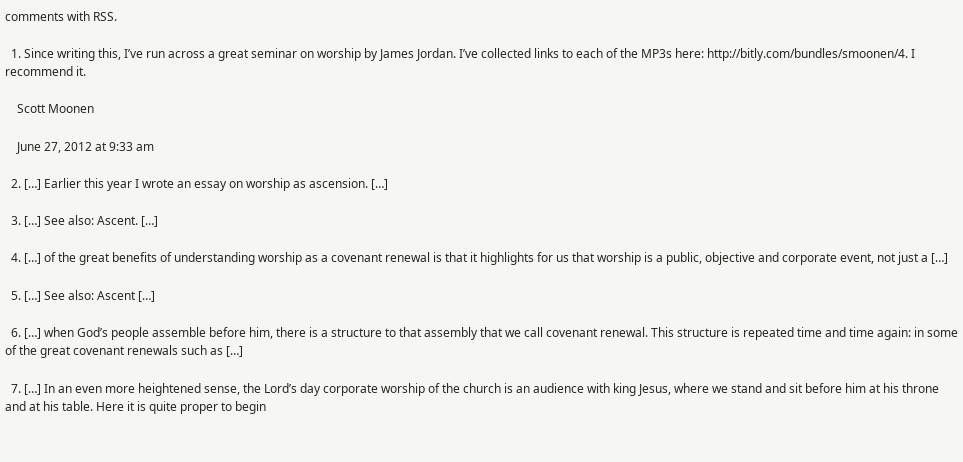comments with RSS.

  1. Since writing this, I’ve run across a great seminar on worship by James Jordan. I’ve collected links to each of the MP3s here: http://bitly.com/bundles/smoonen/4. I recommend it.

    Scott Moonen

    June 27, 2012 at 9:33 am

  2. […] Earlier this year I wrote an essay on worship as ascension. […]

  3. […] See also: Ascent. […]

  4. […] of the great benefits of understanding worship as a covenant renewal is that it highlights for us that worship is a public, objective and corporate event, not just a […]

  5. […] See also: Ascent […]

  6. […] when God’s people assemble before him, there is a structure to that assembly that we call covenant renewal. This structure is repeated time and time again: in some of the great covenant renewals such as […]

  7. […] In an even more heightened sense, the Lord’s day corporate worship of the church is an audience with king Jesus, where we stand and sit before him at his throne and at his table. Here it is quite proper to begin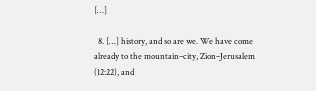[…]

  8. […] history, and so are we. We have come already to the mountain–city, Zion–Jerusalem (12:22), and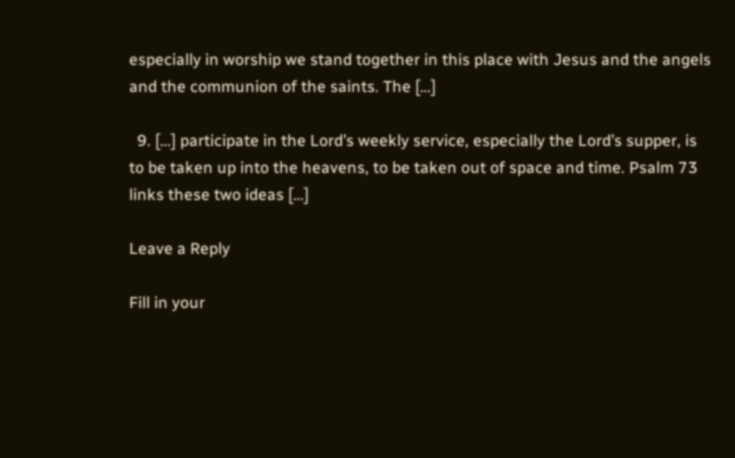especially in worship we stand together in this place with Jesus and the angels and the communion of the saints. The […]

  9. […] participate in the Lord’s weekly service, especially the Lord’s supper, is to be taken up into the heavens, to be taken out of space and time. Psalm 73 links these two ideas […]

Leave a Reply

Fill in your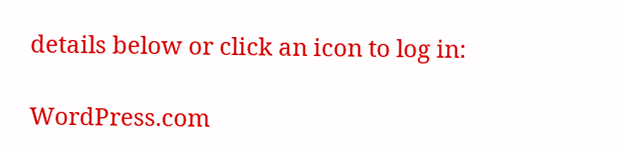details below or click an icon to log in:

WordPress.com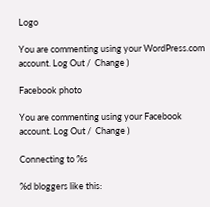Logo

You are commenting using your WordPress.com account. Log Out /  Change )

Facebook photo

You are commenting using your Facebook account. Log Out /  Change )

Connecting to %s

%d bloggers like this: